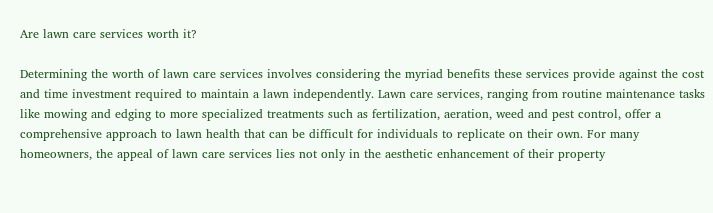Are lawn care services worth it?

Determining the worth of lawn care services involves considering the myriad benefits these services provide against the cost and time investment required to maintain a lawn independently. Lawn care services, ranging from routine maintenance tasks like mowing and edging to more specialized treatments such as fertilization, aeration, weed and pest control, offer a comprehensive approach to lawn health that can be difficult for individuals to replicate on their own. For many homeowners, the appeal of lawn care services lies not only in the aesthetic enhancement of their property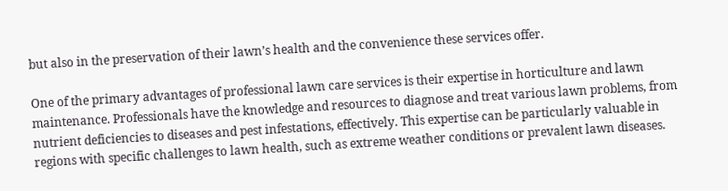but also in the preservation of their lawn’s health and the convenience these services offer.

One of the primary advantages of professional lawn care services is their expertise in horticulture and lawn maintenance. Professionals have the knowledge and resources to diagnose and treat various lawn problems, from nutrient deficiencies to diseases and pest infestations, effectively. This expertise can be particularly valuable in regions with specific challenges to lawn health, such as extreme weather conditions or prevalent lawn diseases.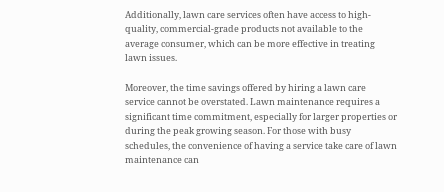Additionally, lawn care services often have access to high-quality, commercial-grade products not available to the average consumer, which can be more effective in treating lawn issues.

Moreover, the time savings offered by hiring a lawn care service cannot be overstated. Lawn maintenance requires a significant time commitment, especially for larger properties or during the peak growing season. For those with busy schedules, the convenience of having a service take care of lawn maintenance can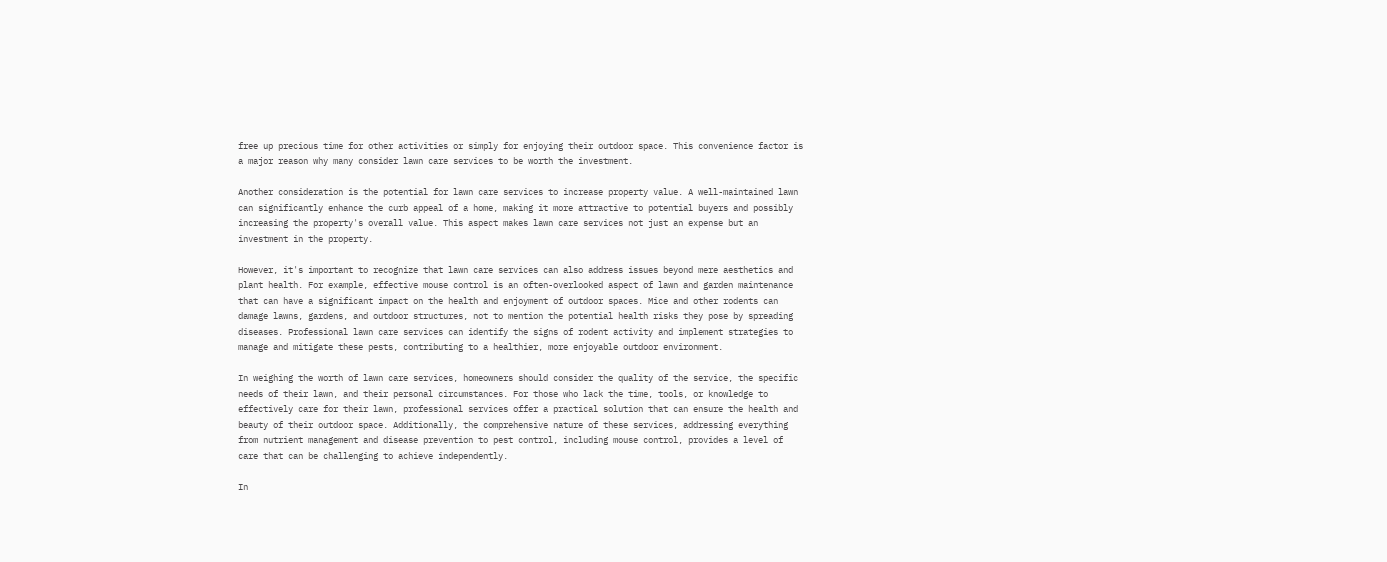free up precious time for other activities or simply for enjoying their outdoor space. This convenience factor is a major reason why many consider lawn care services to be worth the investment.

Another consideration is the potential for lawn care services to increase property value. A well-maintained lawn can significantly enhance the curb appeal of a home, making it more attractive to potential buyers and possibly increasing the property's overall value. This aspect makes lawn care services not just an expense but an investment in the property.

However, it's important to recognize that lawn care services can also address issues beyond mere aesthetics and plant health. For example, effective mouse control is an often-overlooked aspect of lawn and garden maintenance that can have a significant impact on the health and enjoyment of outdoor spaces. Mice and other rodents can damage lawns, gardens, and outdoor structures, not to mention the potential health risks they pose by spreading diseases. Professional lawn care services can identify the signs of rodent activity and implement strategies to manage and mitigate these pests, contributing to a healthier, more enjoyable outdoor environment.

In weighing the worth of lawn care services, homeowners should consider the quality of the service, the specific needs of their lawn, and their personal circumstances. For those who lack the time, tools, or knowledge to effectively care for their lawn, professional services offer a practical solution that can ensure the health and beauty of their outdoor space. Additionally, the comprehensive nature of these services, addressing everything from nutrient management and disease prevention to pest control, including mouse control, provides a level of care that can be challenging to achieve independently.

In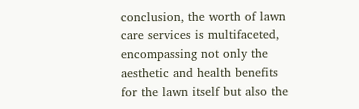conclusion, the worth of lawn care services is multifaceted, encompassing not only the aesthetic and health benefits for the lawn itself but also the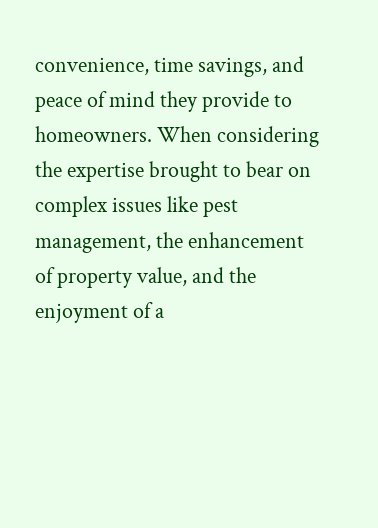convenience, time savings, and peace of mind they provide to homeowners. When considering the expertise brought to bear on complex issues like pest management, the enhancement of property value, and the enjoyment of a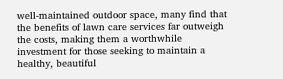well-maintained outdoor space, many find that the benefits of lawn care services far outweigh the costs, making them a worthwhile investment for those seeking to maintain a healthy, beautiful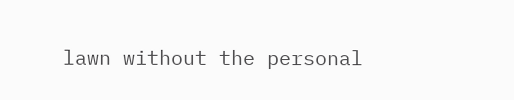lawn without the personal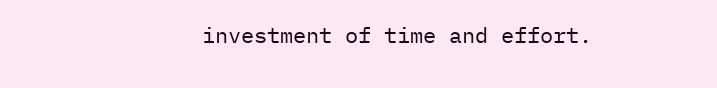investment of time and effort.